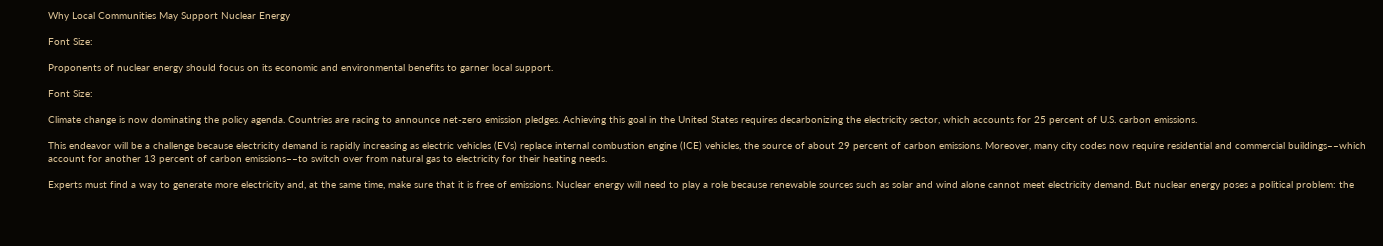Why Local Communities May Support Nuclear Energy

Font Size:

Proponents of nuclear energy should focus on its economic and environmental benefits to garner local support.

Font Size:

Climate change is now dominating the policy agenda. Countries are racing to announce net-zero emission pledges. Achieving this goal in the United States requires decarbonizing the electricity sector, which accounts for 25 percent of U.S. carbon emissions.

This endeavor will be a challenge because electricity demand is rapidly increasing as electric vehicles (EVs) replace internal combustion engine (ICE) vehicles, the source of about 29 percent of carbon emissions. Moreover, many city codes now require residential and commercial buildings––which account for another 13 percent of carbon emissions––to switch over from natural gas to electricity for their heating needs.

Experts must find a way to generate more electricity and, at the same time, make sure that it is free of emissions. Nuclear energy will need to play a role because renewable sources such as solar and wind alone cannot meet electricity demand. But nuclear energy poses a political problem: the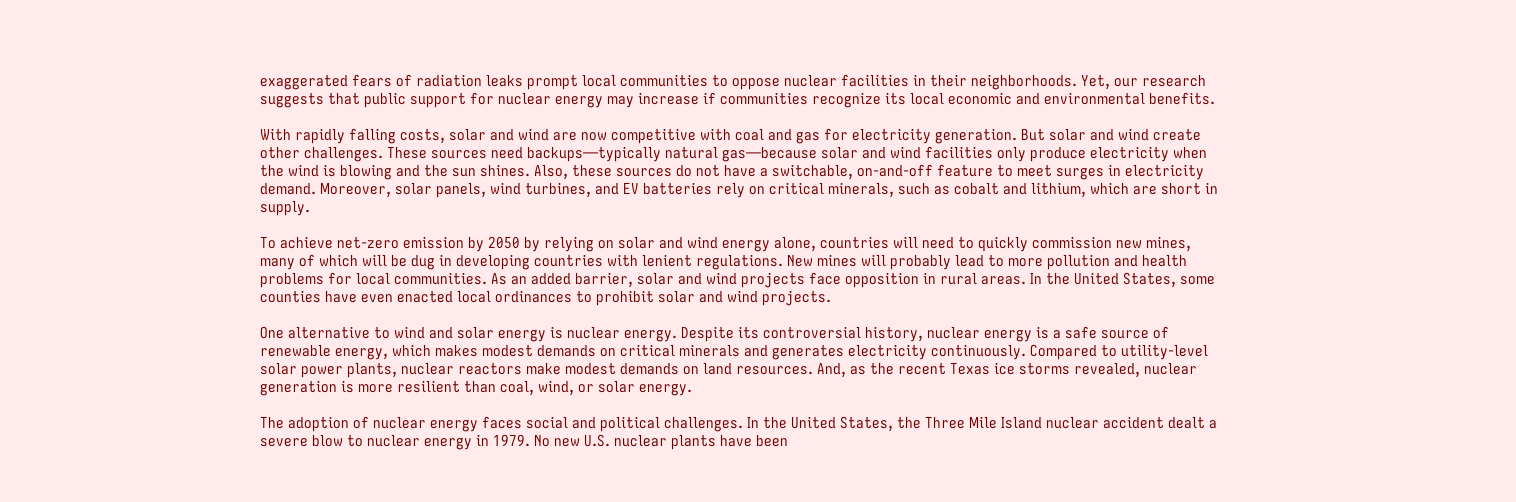exaggerated fears of radiation leaks prompt local communities to oppose nuclear facilities in their neighborhoods. Yet, our research suggests that public support for nuclear energy may increase if communities recognize its local economic and environmental benefits.

With rapidly falling costs, solar and wind are now competitive with coal and gas for electricity generation. But solar and wind create other challenges. These sources need backups—typically natural gas—because solar and wind facilities only produce electricity when the wind is blowing and the sun shines. Also, these sources do not have a switchable, on-and-off feature to meet surges in electricity demand. Moreover, solar panels, wind turbines, and EV batteries rely on critical minerals, such as cobalt and lithium, which are short in supply.

To achieve net-zero emission by 2050 by relying on solar and wind energy alone, countries will need to quickly commission new mines, many of which will be dug in developing countries with lenient regulations. New mines will probably lead to more pollution and health problems for local communities. As an added barrier, solar and wind projects face opposition in rural areas. In the United States, some counties have even enacted local ordinances to prohibit solar and wind projects.

One alternative to wind and solar energy is nuclear energy. Despite its controversial history, nuclear energy is a safe source of renewable energy, which makes modest demands on critical minerals and generates electricity continuously. Compared to utility-level solar power plants, nuclear reactors make modest demands on land resources. And, as the recent Texas ice storms revealed, nuclear generation is more resilient than coal, wind, or solar energy.

The adoption of nuclear energy faces social and political challenges. In the United States, the Three Mile Island nuclear accident dealt a severe blow to nuclear energy in 1979. No new U.S. nuclear plants have been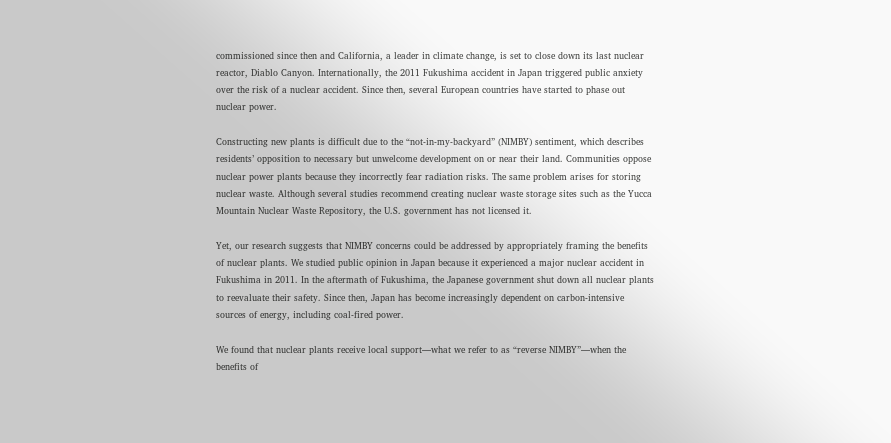commissioned since then and California, a leader in climate change, is set to close down its last nuclear reactor, Diablo Canyon. Internationally, the 2011 Fukushima accident in Japan triggered public anxiety over the risk of a nuclear accident. Since then, several European countries have started to phase out nuclear power.

Constructing new plants is difficult due to the “not-in-my-backyard” (NIMBY) sentiment, which describes residents’ opposition to necessary but unwelcome development on or near their land. Communities oppose nuclear power plants because they incorrectly fear radiation risks. The same problem arises for storing nuclear waste. Although several studies recommend creating nuclear waste storage sites such as the Yucca Mountain Nuclear Waste Repository, the U.S. government has not licensed it.

Yet, our research suggests that NIMBY concerns could be addressed by appropriately framing the benefits of nuclear plants. We studied public opinion in Japan because it experienced a major nuclear accident in Fukushima in 2011. In the aftermath of Fukushima, the Japanese government shut down all nuclear plants to reevaluate their safety. Since then, Japan has become increasingly dependent on carbon-intensive sources of energy, including coal-fired power.

We found that nuclear plants receive local support—what we refer to as “reverse NIMBY”—when the benefits of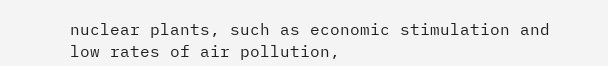nuclear plants, such as economic stimulation and low rates of air pollution,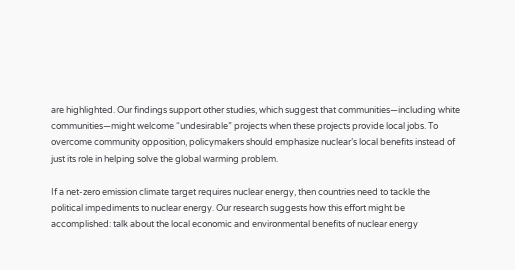are highlighted. Our findings support other studies, which suggest that communities—including white communities—might welcome “undesirable” projects when these projects provide local jobs. To overcome community opposition, policymakers should emphasize nuclear’s local benefits instead of just its role in helping solve the global warming problem.

If a net-zero emission climate target requires nuclear energy, then countries need to tackle the political impediments to nuclear energy. Our research suggests how this effort might be accomplished: talk about the local economic and environmental benefits of nuclear energy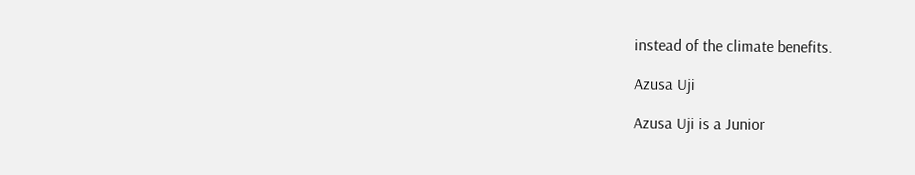instead of the climate benefits.

Azusa Uji

Azusa Uji is a Junior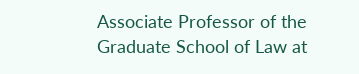Associate Professor of the Graduate School of Law at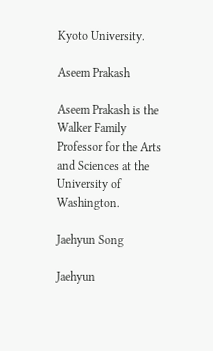Kyoto University.

Aseem Prakash

Aseem Prakash is the Walker Family Professor for the Arts and Sciences at the University of Washington.

Jaehyun Song

Jaehyun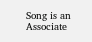Song is an Associate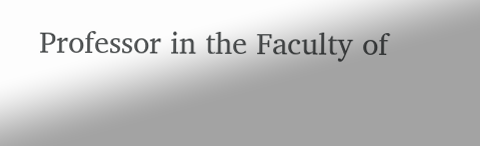Professor in the Faculty of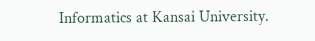Informatics at Kansai University.